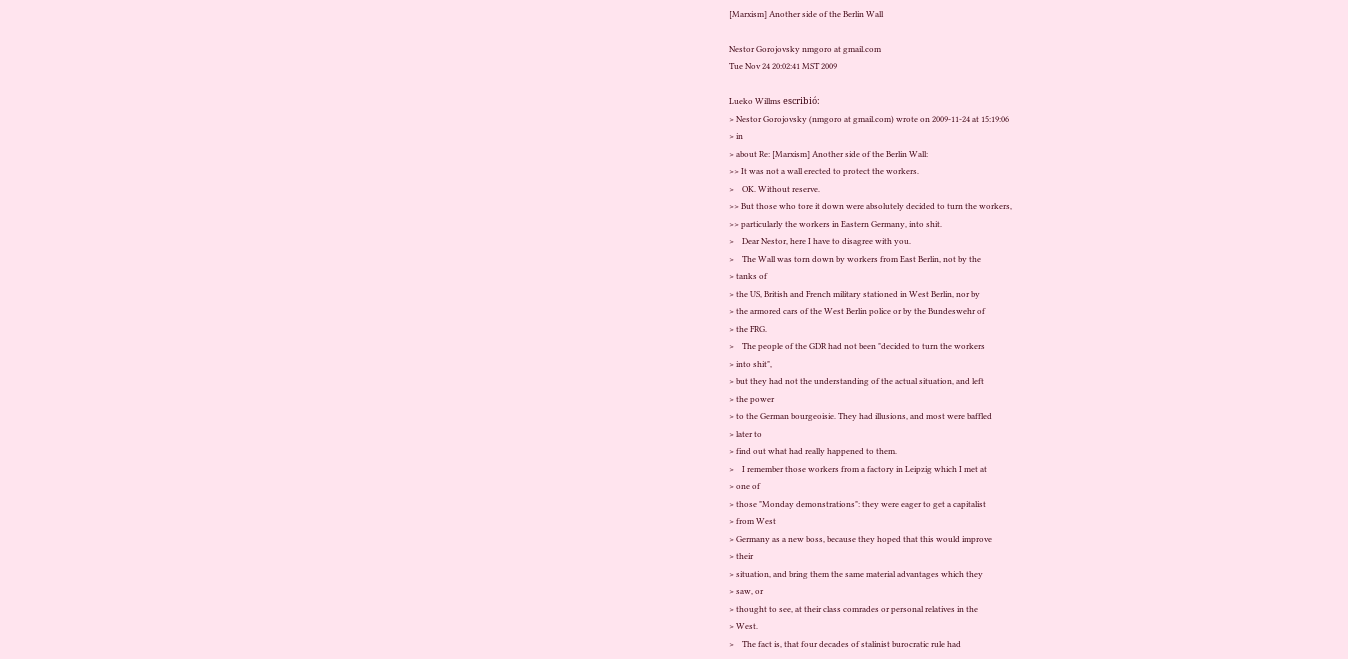[Marxism] Another side of the Berlin Wall

Nestor Gorojovsky nmgoro at gmail.com
Tue Nov 24 20:02:41 MST 2009

Lueko Willms escribió:
> Nestor Gorojovsky (nmgoro at gmail.com) wrote on 2009-11-24 at 15:19:06
> in
> about Re: [Marxism] Another side of the Berlin Wall:
>> It was not a wall erected to protect the workers.
>    OK. Without reserve.
>> But those who tore it down were absolutely decided to turn the workers,
>> particularly the workers in Eastern Germany, into shit.
>    Dear Nestor, here I have to disagree with you.
>    The Wall was torn down by workers from East Berlin, not by the
> tanks of
> the US, British and French military stationed in West Berlin, nor by
> the armored cars of the West Berlin police or by the Bundeswehr of
> the FRG.
>    The people of the GDR had not been "decided to turn the workers
> into shit",
> but they had not the understanding of the actual situation, and left
> the power
> to the German bourgeoisie. They had illusions, and most were baffled
> later to
> find out what had really happened to them.
>    I remember those workers from a factory in Leipzig which I met at
> one of
> those "Monday demonstrations": they were eager to get a capitalist
> from West
> Germany as a new boss, because they hoped that this would improve
> their
> situation, and bring them the same material advantages which they
> saw, or
> thought to see, at their class comrades or personal relatives in the
> West.
>    The fact is, that four decades of stalinist burocratic rule had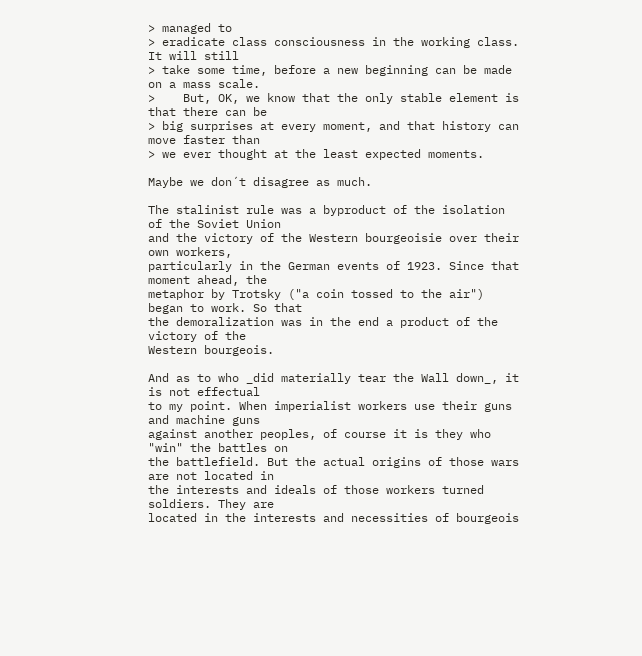> managed to
> eradicate class consciousness in the working class. It will still
> take some time, before a new beginning can be made on a mass scale.
>    But, OK, we know that the only stable element is that there can be
> big surprises at every moment, and that history can move faster than
> we ever thought at the least expected moments.

Maybe we don´t disagree as much.

The stalinist rule was a byproduct of the isolation of the Soviet Union
and the victory of the Western bourgeoisie over their own workers,
particularly in the German events of 1923. Since that moment ahead, the
metaphor by Trotsky ("a coin tossed to the air") began to work. So that
the demoralization was in the end a product of the victory of the
Western bourgeois.

And as to who _did materially tear the Wall down_, it is not effectual
to my point. When imperialist workers use their guns and machine guns
against another peoples, of course it is they who "win" the battles on
the battlefield. But the actual origins of those wars are not located in
the interests and ideals of those workers turned soldiers. They are
located in the interests and necessities of bourgeois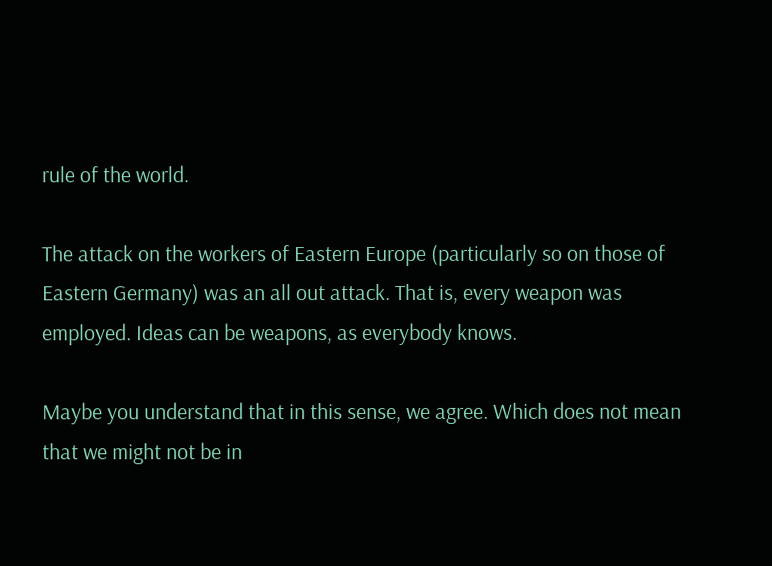rule of the world.

The attack on the workers of Eastern Europe (particularly so on those of
Eastern Germany) was an all out attack. That is, every weapon was
employed. Ideas can be weapons, as everybody knows.

Maybe you understand that in this sense, we agree. Which does not mean
that we might not be in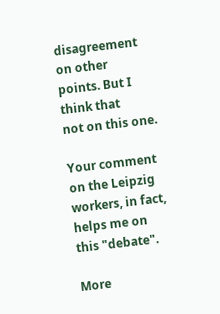disagreement on other points. But I think that
not on this one.

Your comment on the Leipzig workers, in fact, helps me on this "debate".

More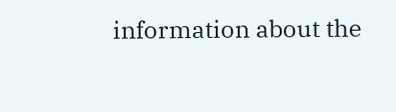information about the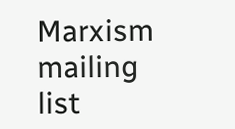Marxism mailing list